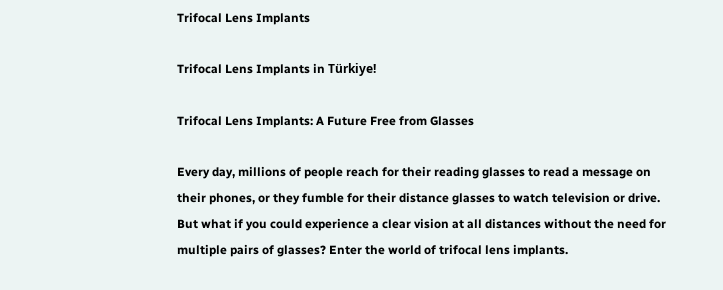Trifocal Lens Implants

Trifocal Lens Implants in Türkiye!

Trifocal Lens Implants: A Future Free from Glasses

Every day, millions of people reach for their reading glasses to read a message on their phones, or they fumble for their distance glasses to watch television or drive. But what if you could experience a clear vision at all distances without the need for multiple pairs of glasses? Enter the world of trifocal lens implants.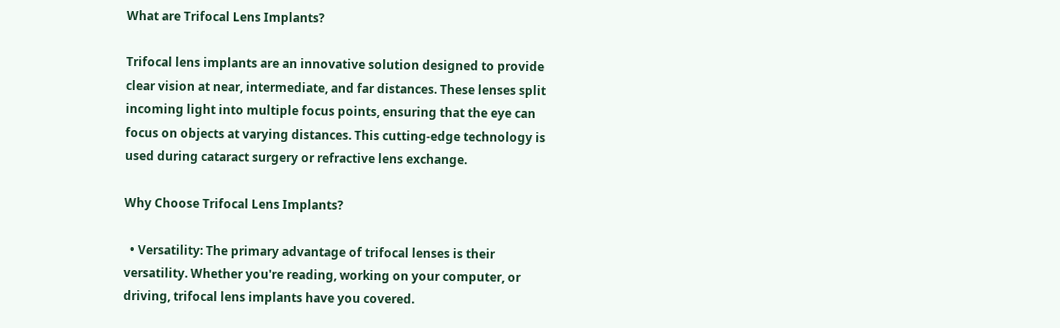What are Trifocal Lens Implants?

Trifocal lens implants are an innovative solution designed to provide clear vision at near, intermediate, and far distances. These lenses split incoming light into multiple focus points, ensuring that the eye can focus on objects at varying distances. This cutting-edge technology is used during cataract surgery or refractive lens exchange.

Why Choose Trifocal Lens Implants?

  • Versatility: The primary advantage of trifocal lenses is their versatility. Whether you're reading, working on your computer, or driving, trifocal lens implants have you covered.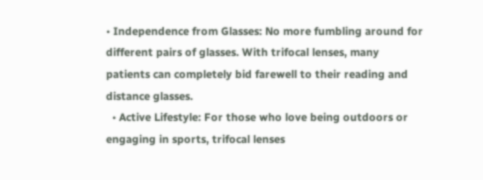• Independence from Glasses: No more fumbling around for different pairs of glasses. With trifocal lenses, many patients can completely bid farewell to their reading and distance glasses.
  • Active Lifestyle: For those who love being outdoors or engaging in sports, trifocal lenses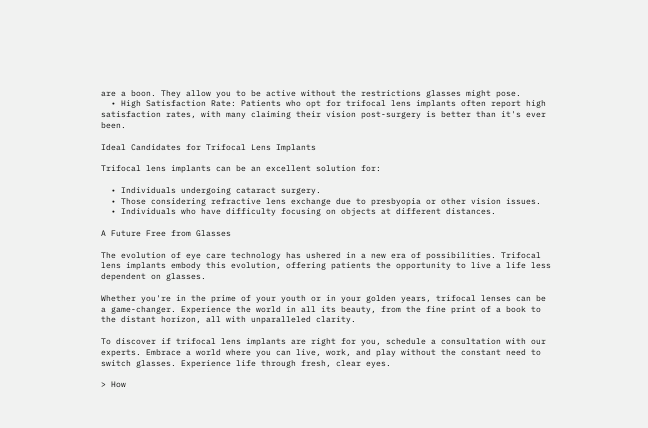are a boon. They allow you to be active without the restrictions glasses might pose.
  • High Satisfaction Rate: Patients who opt for trifocal lens implants often report high satisfaction rates, with many claiming their vision post-surgery is better than it's ever been.

Ideal Candidates for Trifocal Lens Implants

Trifocal lens implants can be an excellent solution for:

  • Individuals undergoing cataract surgery.
  • Those considering refractive lens exchange due to presbyopia or other vision issues.
  • Individuals who have difficulty focusing on objects at different distances.

A Future Free from Glasses

The evolution of eye care technology has ushered in a new era of possibilities. Trifocal lens implants embody this evolution, offering patients the opportunity to live a life less dependent on glasses.

Whether you're in the prime of your youth or in your golden years, trifocal lenses can be a game-changer. Experience the world in all its beauty, from the fine print of a book to the distant horizon, all with unparalleled clarity.

To discover if trifocal lens implants are right for you, schedule a consultation with our experts. Embrace a world where you can live, work, and play without the constant need to switch glasses. Experience life through fresh, clear eyes.

> How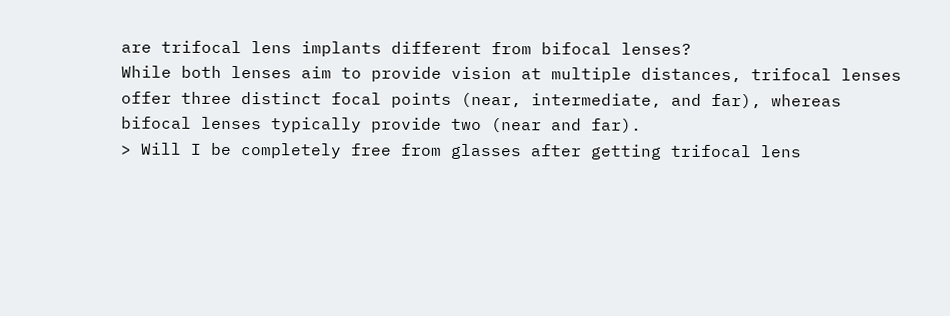are trifocal lens implants different from bifocal lenses?
While both lenses aim to provide vision at multiple distances, trifocal lenses offer three distinct focal points (near, intermediate, and far), whereas bifocal lenses typically provide two (near and far).
> Will I be completely free from glasses after getting trifocal lens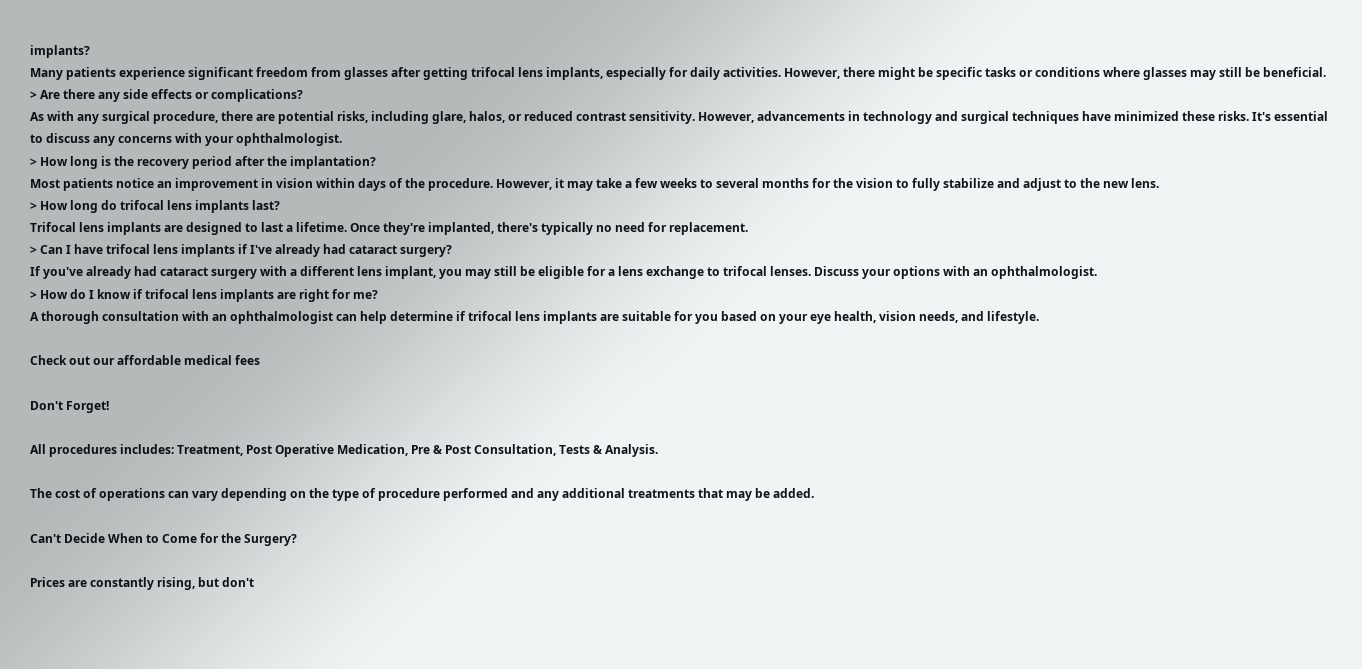implants?
Many patients experience significant freedom from glasses after getting trifocal lens implants, especially for daily activities. However, there might be specific tasks or conditions where glasses may still be beneficial.
> Are there any side effects or complications?
As with any surgical procedure, there are potential risks, including glare, halos, or reduced contrast sensitivity. However, advancements in technology and surgical techniques have minimized these risks. It's essential to discuss any concerns with your ophthalmologist.
> How long is the recovery period after the implantation?
Most patients notice an improvement in vision within days of the procedure. However, it may take a few weeks to several months for the vision to fully stabilize and adjust to the new lens.
> How long do trifocal lens implants last?
Trifocal lens implants are designed to last a lifetime. Once they're implanted, there's typically no need for replacement.
> Can I have trifocal lens implants if I've already had cataract surgery?
If you've already had cataract surgery with a different lens implant, you may still be eligible for a lens exchange to trifocal lenses. Discuss your options with an ophthalmologist.
> How do I know if trifocal lens implants are right for me?
A thorough consultation with an ophthalmologist can help determine if trifocal lens implants are suitable for you based on your eye health, vision needs, and lifestyle.

Check out our affordable medical fees

Don't Forget!

All procedures includes: Treatment, Post Operative Medication, Pre & Post Consultation, Tests & Analysis.

The cost of operations can vary depending on the type of procedure performed and any additional treatments that may be added.

Can't Decide When to Come for the Surgery?

Prices are constantly rising, but don't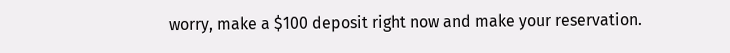worry, make a $100 deposit right now and make your reservation.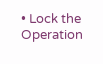• Lock the Operation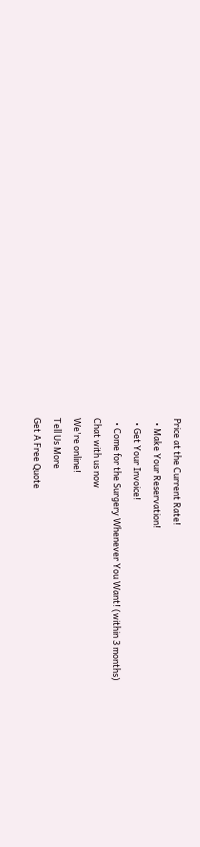Price at the Current Rate!
  • Make Your Reservation!
  • Get Your Invoice!
  • Come for the Surgery Whenever You Want! (within 3 months)
Chat with us now
We're online!
Tell Us More
Get A Free Quote